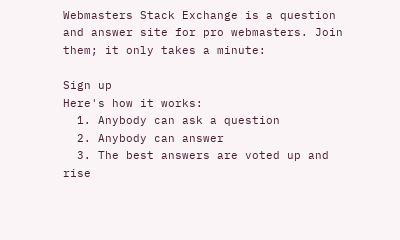Webmasters Stack Exchange is a question and answer site for pro webmasters. Join them; it only takes a minute:

Sign up
Here's how it works:
  1. Anybody can ask a question
  2. Anybody can answer
  3. The best answers are voted up and rise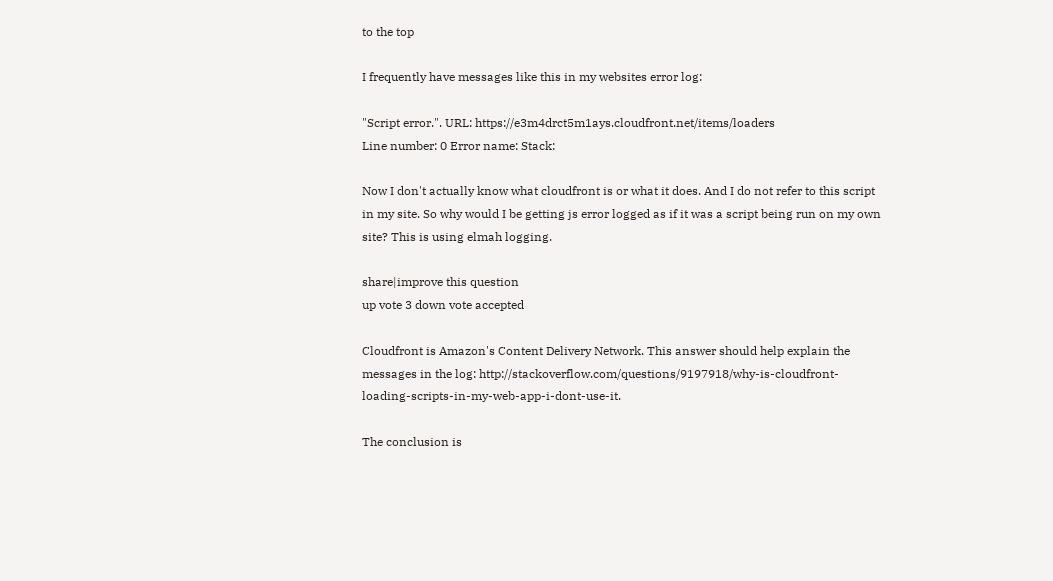to the top

I frequently have messages like this in my websites error log:

"Script error.". URL: https://e3m4drct5m1ays.cloudfront.net/items/loaders
Line number: 0 Error name: Stack:

Now I don't actually know what cloudfront is or what it does. And I do not refer to this script in my site. So why would I be getting js error logged as if it was a script being run on my own site? This is using elmah logging.

share|improve this question
up vote 3 down vote accepted

Cloudfront is Amazon's Content Delivery Network. This answer should help explain the messages in the log: http://stackoverflow.com/questions/9197918/why-is-cloudfront-loading-scripts-in-my-web-app-i-dont-use-it.

The conclusion is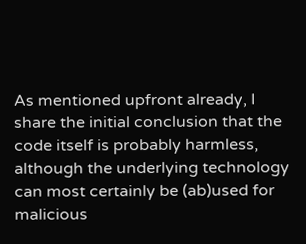As mentioned upfront already, I share the initial conclusion that the code itself is probably harmless, although the underlying technology can most certainly be (ab)used for malicious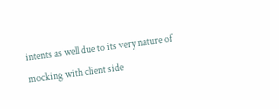intents as well due to its very nature of mocking with client side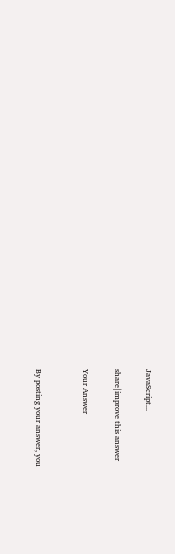JavaScript...

share|improve this answer

Your Answer


By posting your answer, you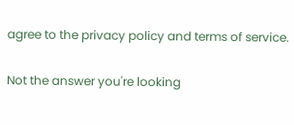agree to the privacy policy and terms of service.

Not the answer you're looking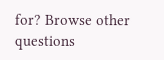for? Browse other questions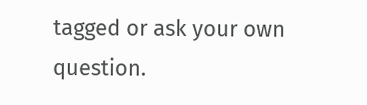tagged or ask your own question.